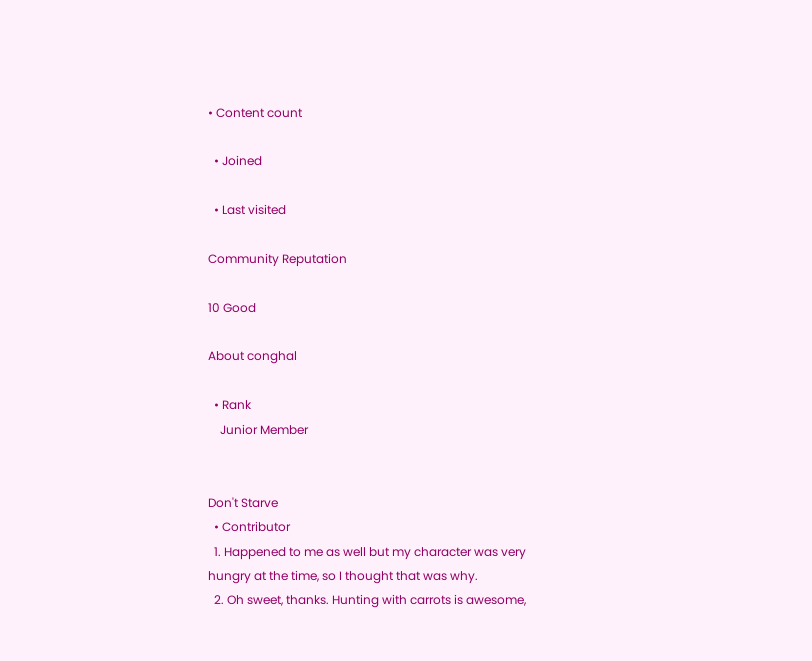• Content count

  • Joined

  • Last visited

Community Reputation

10 Good

About conghal

  • Rank
    Junior Member


Don't Starve
  • Contributor
  1. Happened to me as well but my character was very hungry at the time, so I thought that was why.
  2. Oh sweet, thanks. Hunting with carrots is awesome,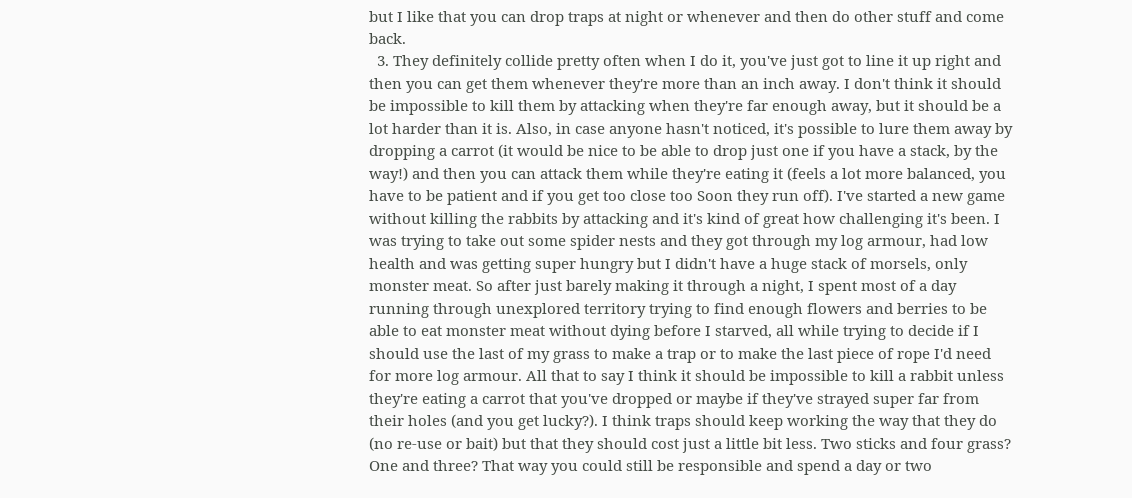but I like that you can drop traps at night or whenever and then do other stuff and come back.
  3. They definitely collide pretty often when I do it, you've just got to line it up right and then you can get them whenever they're more than an inch away. I don't think it should be impossible to kill them by attacking when they're far enough away, but it should be a lot harder than it is. Also, in case anyone hasn't noticed, it's possible to lure them away by dropping a carrot (it would be nice to be able to drop just one if you have a stack, by the way!) and then you can attack them while they're eating it (feels a lot more balanced, you have to be patient and if you get too close too Soon they run off). I've started a new game without killing the rabbits by attacking and it's kind of great how challenging it's been. I was trying to take out some spider nests and they got through my log armour, had low health and was getting super hungry but I didn't have a huge stack of morsels, only monster meat. So after just barely making it through a night, I spent most of a day running through unexplored territory trying to find enough flowers and berries to be able to eat monster meat without dying before I starved, all while trying to decide if I should use the last of my grass to make a trap or to make the last piece of rope I'd need for more log armour. All that to say I think it should be impossible to kill a rabbit unless they're eating a carrot that you've dropped or maybe if they've strayed super far from their holes (and you get lucky?). I think traps should keep working the way that they do (no re-use or bait) but that they should cost just a little bit less. Two sticks and four grass? One and three? That way you could still be responsible and spend a day or two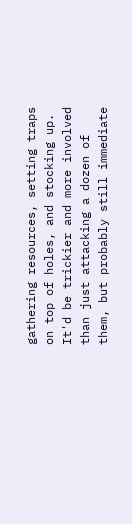gathering resources, setting traps on top of holes, and stocking up. It'd be trickier and more involved than just attacking a dozen of them, but probably still immediate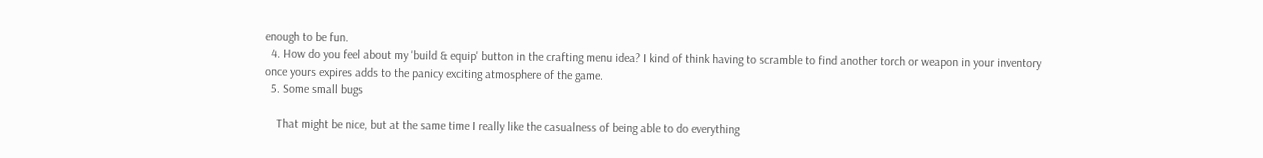enough to be fun.
  4. How do you feel about my 'build & equip' button in the crafting menu idea? I kind of think having to scramble to find another torch or weapon in your inventory once yours expires adds to the panicy exciting atmosphere of the game.
  5. Some small bugs

    That might be nice, but at the same time I really like the casualness of being able to do everything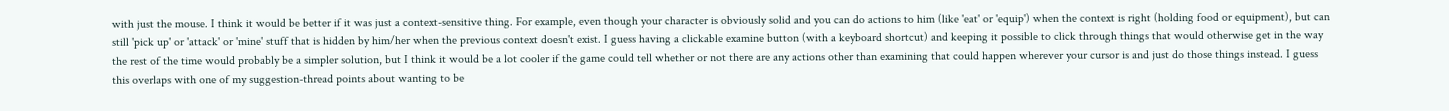with just the mouse. I think it would be better if it was just a context-sensitive thing. For example, even though your character is obviously solid and you can do actions to him (like 'eat' or 'equip') when the context is right (holding food or equipment), but can still 'pick up' or 'attack' or 'mine' stuff that is hidden by him/her when the previous context doesn't exist. I guess having a clickable examine button (with a keyboard shortcut) and keeping it possible to click through things that would otherwise get in the way the rest of the time would probably be a simpler solution, but I think it would be a lot cooler if the game could tell whether or not there are any actions other than examining that could happen wherever your cursor is and just do those things instead. I guess this overlaps with one of my suggestion-thread points about wanting to be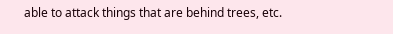able to attack things that are behind trees, etc.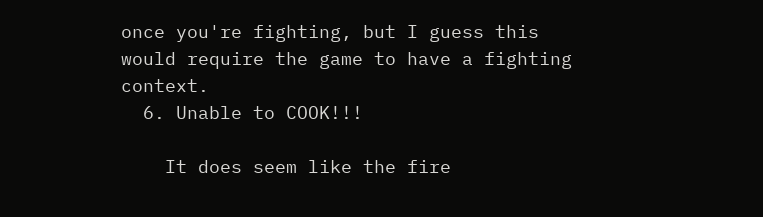once you're fighting, but I guess this would require the game to have a fighting context.
  6. Unable to COOK!!!

    It does seem like the fire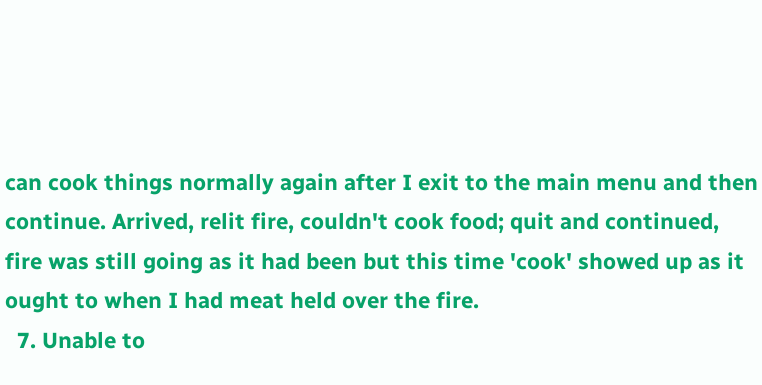can cook things normally again after I exit to the main menu and then continue. Arrived, relit fire, couldn't cook food; quit and continued, fire was still going as it had been but this time 'cook' showed up as it ought to when I had meat held over the fire.
  7. Unable to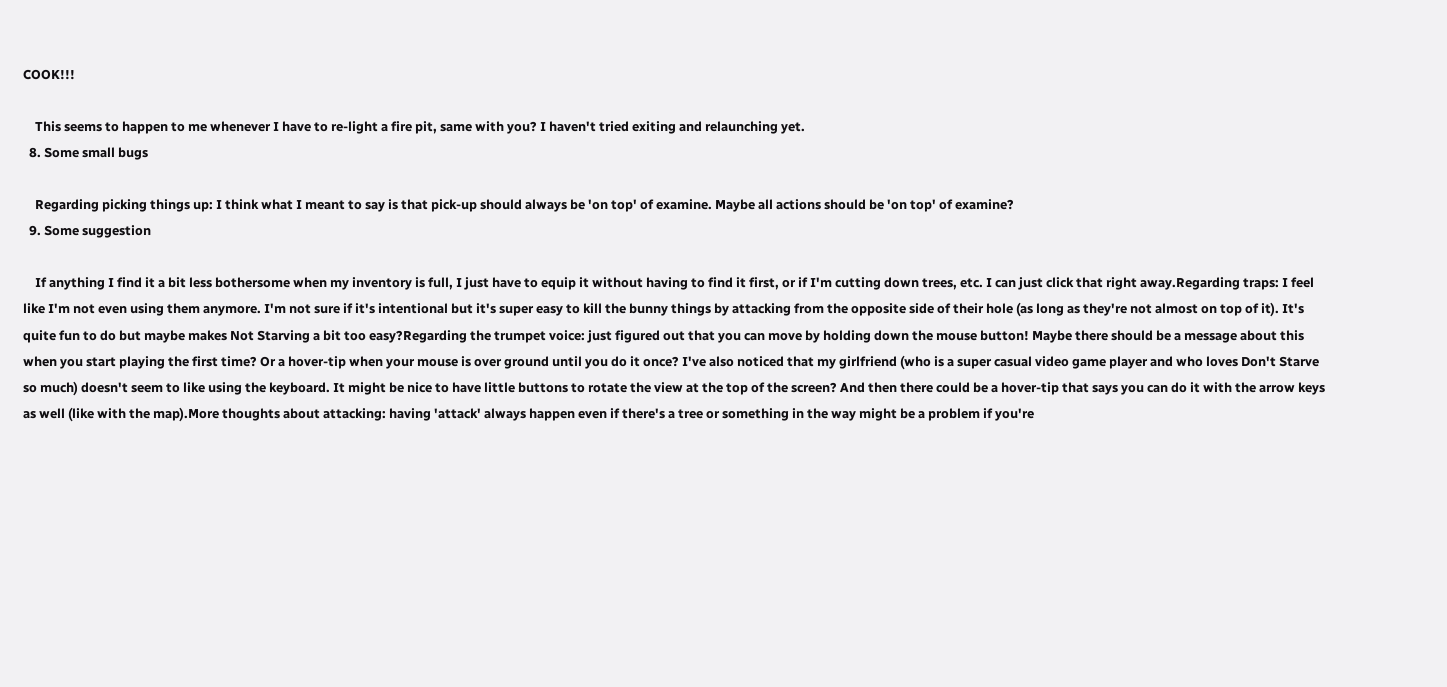COOK!!!

    This seems to happen to me whenever I have to re-light a fire pit, same with you? I haven't tried exiting and relaunching yet.
  8. Some small bugs

    Regarding picking things up: I think what I meant to say is that pick-up should always be 'on top' of examine. Maybe all actions should be 'on top' of examine?
  9. Some suggestion

    If anything I find it a bit less bothersome when my inventory is full, I just have to equip it without having to find it first, or if I'm cutting down trees, etc. I can just click that right away.Regarding traps: I feel like I'm not even using them anymore. I'm not sure if it's intentional but it's super easy to kill the bunny things by attacking from the opposite side of their hole (as long as they're not almost on top of it). It's quite fun to do but maybe makes Not Starving a bit too easy?Regarding the trumpet voice: just figured out that you can move by holding down the mouse button! Maybe there should be a message about this when you start playing the first time? Or a hover-tip when your mouse is over ground until you do it once? I've also noticed that my girlfriend (who is a super casual video game player and who loves Don't Starve so much) doesn't seem to like using the keyboard. It might be nice to have little buttons to rotate the view at the top of the screen? And then there could be a hover-tip that says you can do it with the arrow keys as well (like with the map).More thoughts about attacking: having 'attack' always happen even if there's a tree or something in the way might be a problem if you're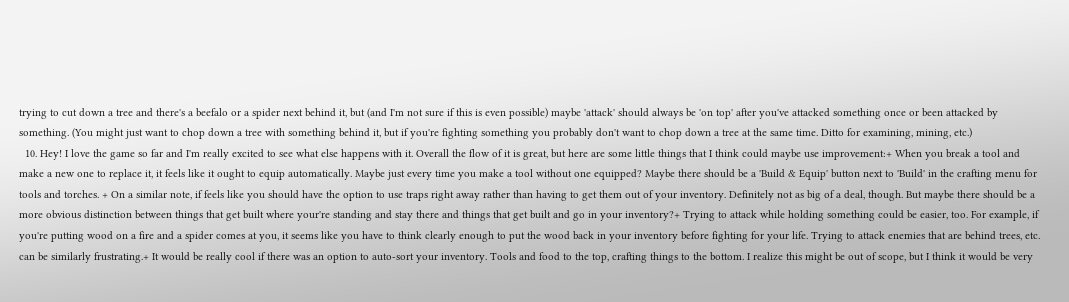trying to cut down a tree and there's a beefalo or a spider next behind it, but (and I'm not sure if this is even possible) maybe 'attack' should always be 'on top' after you've attacked something once or been attacked by something. (You might just want to chop down a tree with something behind it, but if you're fighting something you probably don't want to chop down a tree at the same time. Ditto for examining, mining, etc.)
  10. Hey! I love the game so far and I'm really excited to see what else happens with it. Overall the flow of it is great, but here are some little things that I think could maybe use improvement:+ When you break a tool and make a new one to replace it, it feels like it ought to equip automatically. Maybe just every time you make a tool without one equipped? Maybe there should be a 'Build & Equip' button next to 'Build' in the crafting menu for tools and torches. + On a similar note, if feels like you should have the option to use traps right away rather than having to get them out of your inventory. Definitely not as big of a deal, though. But maybe there should be a more obvious distinction between things that get built where your're standing and stay there and things that get built and go in your inventory?+ Trying to attack while holding something could be easier, too. For example, if you're putting wood on a fire and a spider comes at you, it seems like you have to think clearly enough to put the wood back in your inventory before fighting for your life. Trying to attack enemies that are behind trees, etc. can be similarly frustrating.+ It would be really cool if there was an option to auto-sort your inventory. Tools and food to the top, crafting things to the bottom. I realize this might be out of scope, but I think it would be very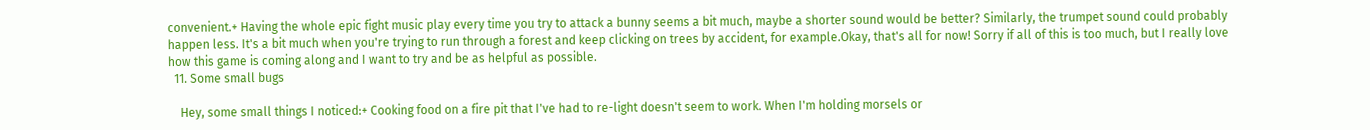convenient.+ Having the whole epic fight music play every time you try to attack a bunny seems a bit much, maybe a shorter sound would be better? Similarly, the trumpet sound could probably happen less. It's a bit much when you're trying to run through a forest and keep clicking on trees by accident, for example.Okay, that's all for now! Sorry if all of this is too much, but I really love how this game is coming along and I want to try and be as helpful as possible.
  11. Some small bugs

    Hey, some small things I noticed:+ Cooking food on a fire pit that I've had to re-light doesn't seem to work. When I'm holding morsels or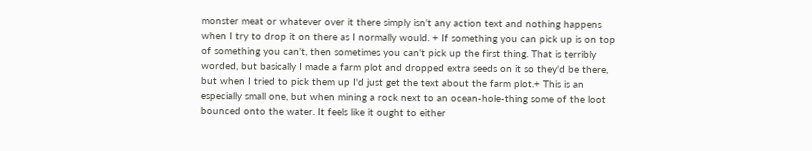monster meat or whatever over it there simply isn't any action text and nothing happens when I try to drop it on there as I normally would. + If something you can pick up is on top of something you can't, then sometimes you can't pick up the first thing. That is terribly worded, but basically I made a farm plot and dropped extra seeds on it so they'd be there, but when I tried to pick them up I'd just get the text about the farm plot.+ This is an especially small one, but when mining a rock next to an ocean-hole-thing some of the loot bounced onto the water. It feels like it ought to either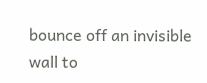bounce off an invisible wall to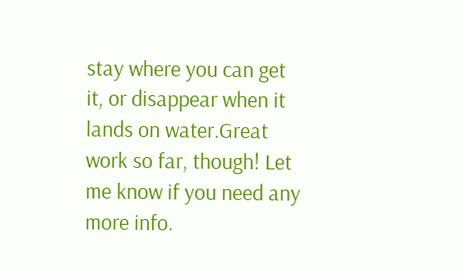stay where you can get it, or disappear when it lands on water.Great work so far, though! Let me know if you need any more info.